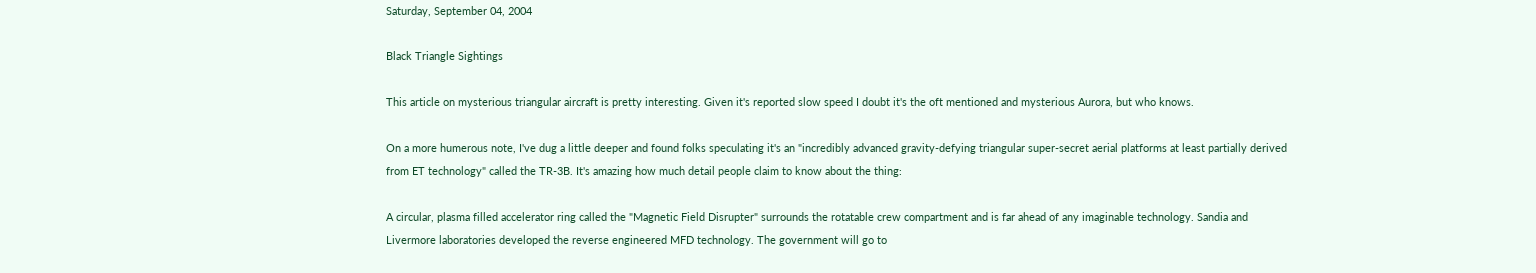Saturday, September 04, 2004

Black Triangle Sightings

This article on mysterious triangular aircraft is pretty interesting. Given it's reported slow speed I doubt it's the oft mentioned and mysterious Aurora, but who knows.

On a more humerous note, I've dug a little deeper and found folks speculating it's an "incredibly advanced gravity-defying triangular super-secret aerial platforms at least partially derived from ET technology" called the TR-3B. It's amazing how much detail people claim to know about the thing:

A circular, plasma filled accelerator ring called the "Magnetic Field Disrupter" surrounds the rotatable crew compartment and is far ahead of any imaginable technology. Sandia and Livermore laboratories developed the reverse engineered MFD technology. The government will go to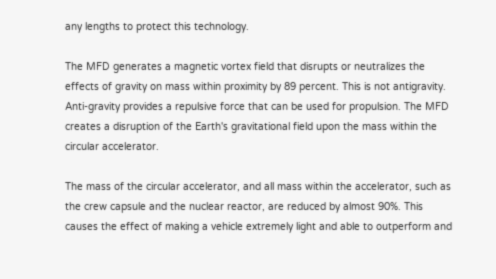any lengths to protect this technology.

The MFD generates a magnetic vortex field that disrupts or neutralizes the effects of gravity on mass within proximity by 89 percent. This is not antigravity. Anti-gravity provides a repulsive force that can be used for propulsion. The MFD creates a disruption of the Earth's gravitational field upon the mass within the circular accelerator.

The mass of the circular accelerator, and all mass within the accelerator, such as the crew capsule and the nuclear reactor, are reduced by almost 90%. This causes the effect of making a vehicle extremely light and able to outperform and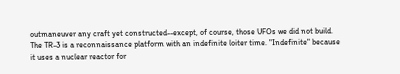outmaneuver any craft yet constructed--except, of course, those UFOs we did not build. The TR-3 is a reconnaissance platform with an indefinite loiter time. "Indefinite" because it uses a nuclear reactor for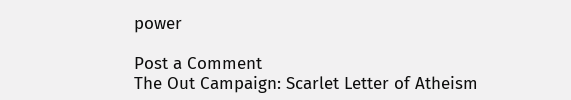power

Post a Comment
The Out Campaign: Scarlet Letter of Atheism